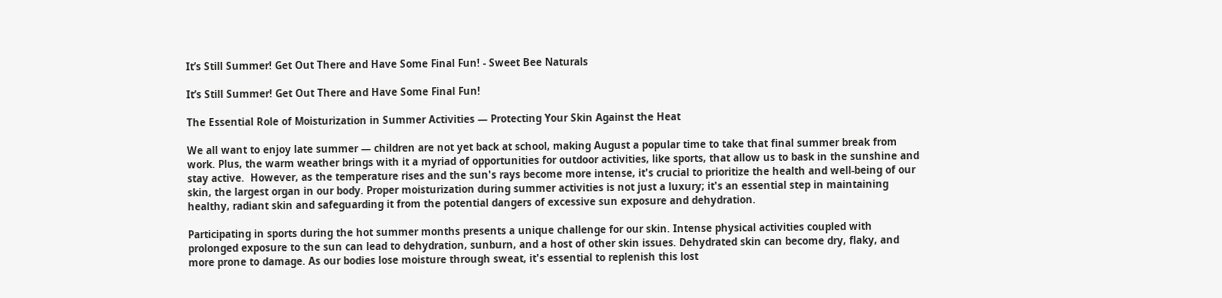It’s Still Summer! Get Out There and Have Some Final Fun! - Sweet Bee Naturals

It’s Still Summer! Get Out There and Have Some Final Fun!

The Essential Role of Moisturization in Summer Activities — Protecting Your Skin Against the Heat

We all want to enjoy late summer — children are not yet back at school, making August a popular time to take that final summer break from work. Plus, the warm weather brings with it a myriad of opportunities for outdoor activities, like sports, that allow us to bask in the sunshine and stay active.  However, as the temperature rises and the sun's rays become more intense, it's crucial to prioritize the health and well-being of our skin, the largest organ in our body. Proper moisturization during summer activities is not just a luxury; it's an essential step in maintaining healthy, radiant skin and safeguarding it from the potential dangers of excessive sun exposure and dehydration.

Participating in sports during the hot summer months presents a unique challenge for our skin. Intense physical activities coupled with prolonged exposure to the sun can lead to dehydration, sunburn, and a host of other skin issues. Dehydrated skin can become dry, flaky, and more prone to damage. As our bodies lose moisture through sweat, it's essential to replenish this lost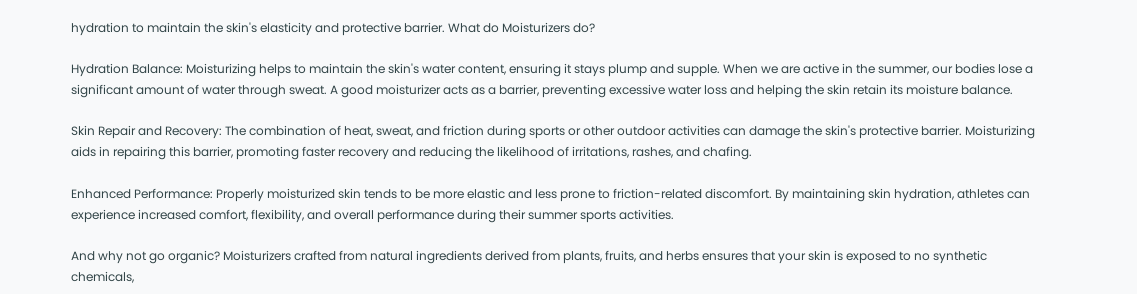hydration to maintain the skin's elasticity and protective barrier. What do Moisturizers do?

Hydration Balance: Moisturizing helps to maintain the skin's water content, ensuring it stays plump and supple. When we are active in the summer, our bodies lose a significant amount of water through sweat. A good moisturizer acts as a barrier, preventing excessive water loss and helping the skin retain its moisture balance.

Skin Repair and Recovery: The combination of heat, sweat, and friction during sports or other outdoor activities can damage the skin's protective barrier. Moisturizing aids in repairing this barrier, promoting faster recovery and reducing the likelihood of irritations, rashes, and chafing.

Enhanced Performance: Properly moisturized skin tends to be more elastic and less prone to friction-related discomfort. By maintaining skin hydration, athletes can experience increased comfort, flexibility, and overall performance during their summer sports activities.

And why not go organic? Moisturizers crafted from natural ingredients derived from plants, fruits, and herbs ensures that your skin is exposed to no synthetic chemicals,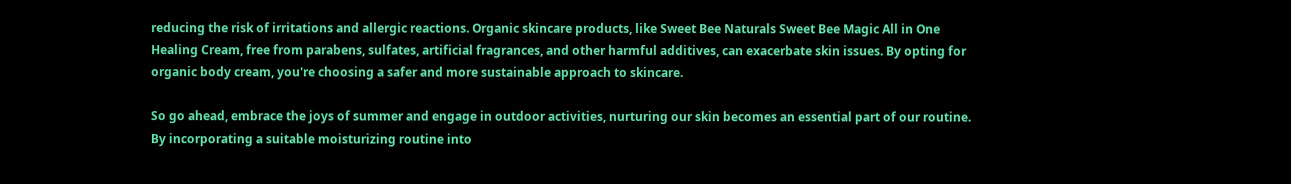reducing the risk of irritations and allergic reactions. Organic skincare products, like Sweet Bee Naturals Sweet Bee Magic All in One Healing Cream, free from parabens, sulfates, artificial fragrances, and other harmful additives, can exacerbate skin issues. By opting for organic body cream, you're choosing a safer and more sustainable approach to skincare.

So go ahead, embrace the joys of summer and engage in outdoor activities, nurturing our skin becomes an essential part of our routine. By incorporating a suitable moisturizing routine into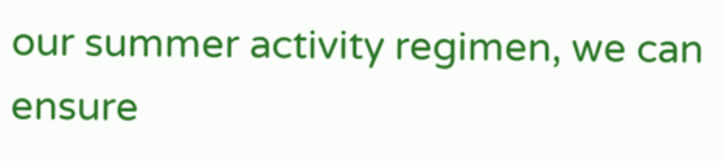our summer activity regimen, we can ensure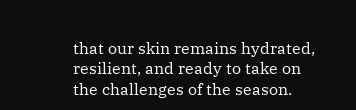that our skin remains hydrated, resilient, and ready to take on the challenges of the season.